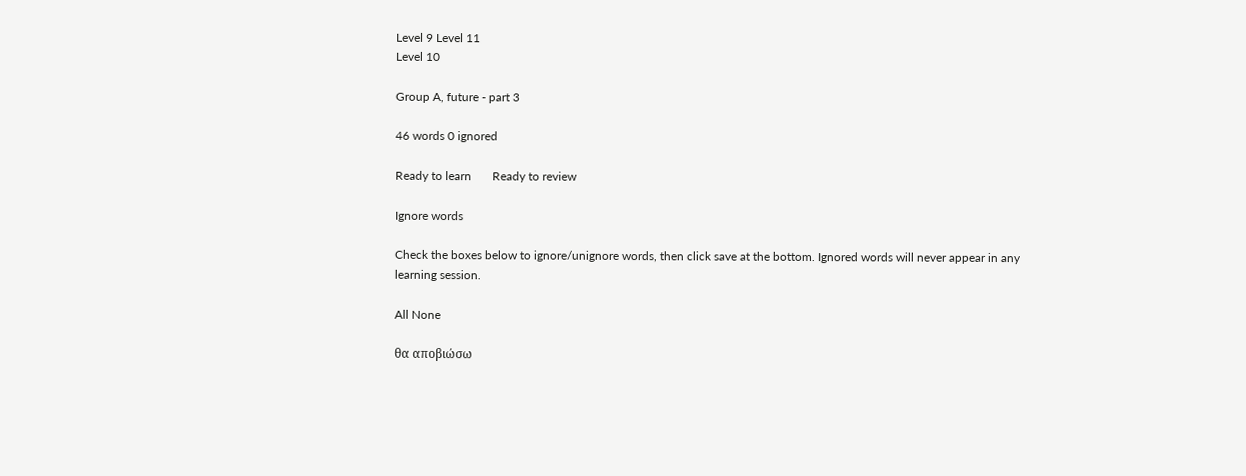Level 9 Level 11
Level 10

Group A, future - part 3

46 words 0 ignored

Ready to learn       Ready to review

Ignore words

Check the boxes below to ignore/unignore words, then click save at the bottom. Ignored words will never appear in any learning session.

All None

θα αποβιώσω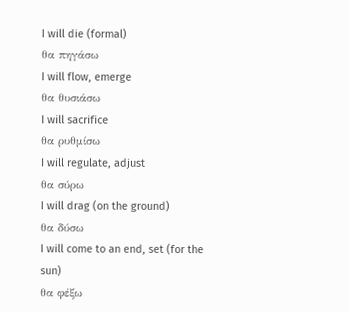I will die (formal)
θα πηγάσω
I will flow, emerge
θα θυσιάσω
I will sacrifice
θα ρυθμίσω
I will regulate, adjust
θα σύρω
I will drag (on the ground)
θα δύσω
I will come to an end, set (for the sun)
θα φέξω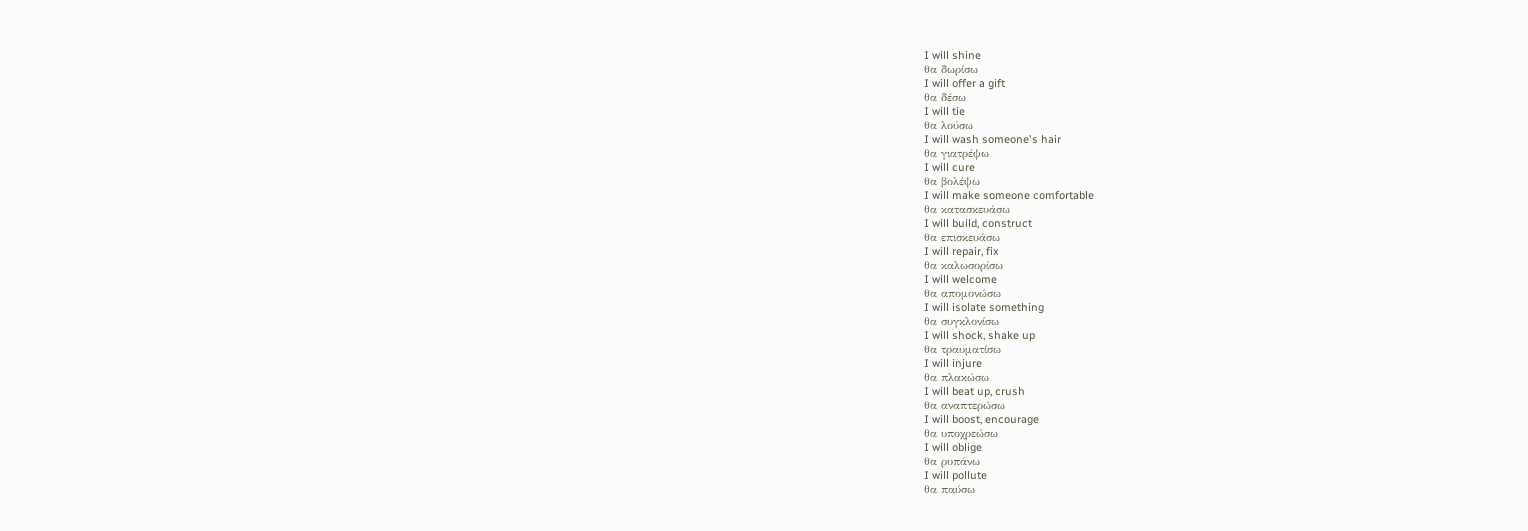I will shine
θα δωρίσω
I will offer a gift
θα δέσω
I will tie
θα λούσω
I will wash someone's hair
θα γιατρέψω
I will cure
θα βολέψω
I will make someone comfortable
θα κατασκευάσω
I will build, construct
θα επισκευάσω
I will repair, fix
θα καλωσορίσω
I will welcome
θα απομονώσω
I will isolate something
θα συγκλονίσω
I will shock, shake up
θα τραυματίσω
I will injure
θα πλακώσω
I will beat up, crush
θα αναπτερώσω
I will boost, encourage
θα υποχρεώσω
I will oblige
θα ρυπάνω
I will pollute
θα παύσω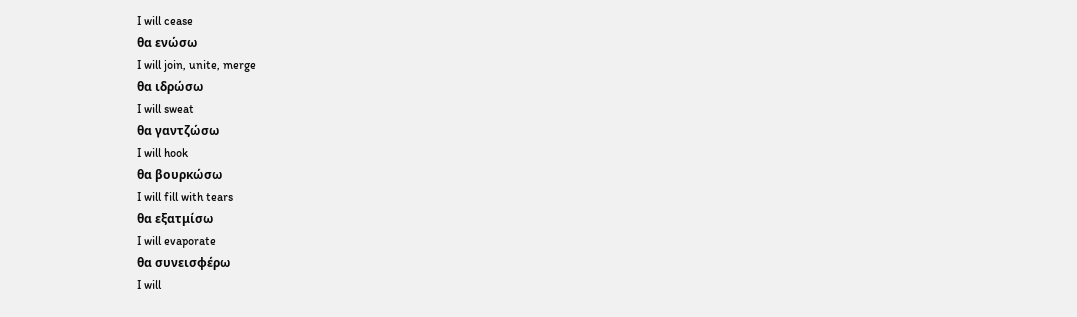I will cease
θα ενώσω
I will join, unite, merge
θα ιδρώσω
I will sweat
θα γαντζώσω
I will hook
θα βουρκώσω
I will fill with tears
θα εξατμίσω
I will evaporate
θα συνεισφέρω
I will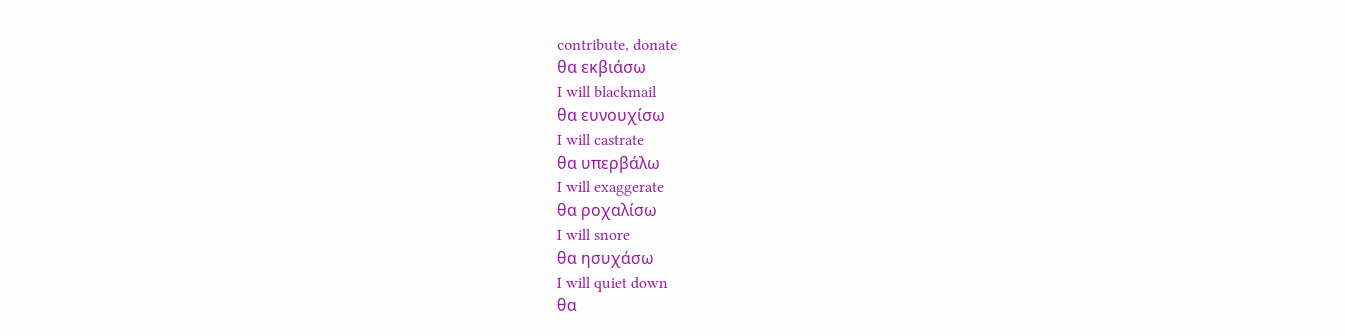contribute, donate
θα εκβιάσω
I will blackmail
θα ευνουχίσω
I will castrate
θα υπερβάλω
I will exaggerate
θα ροχαλίσω
I will snore
θα ησυχάσω
I will quiet down
θα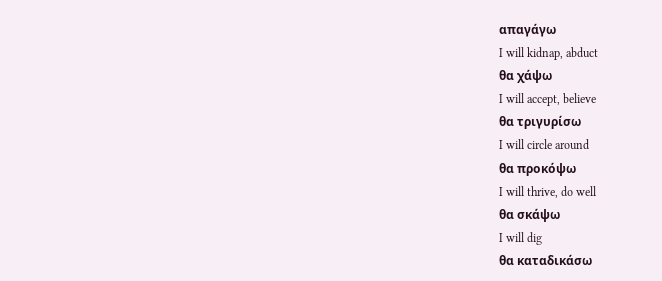απαγάγω
I will kidnap, abduct
θα χάψω
I will accept, believe
θα τριγυρίσω
I will circle around
θα προκόψω
I will thrive, do well
θα σκάψω
I will dig
θα καταδικάσω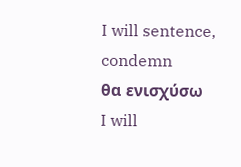I will sentence, condemn
θα ενισχύσω
I will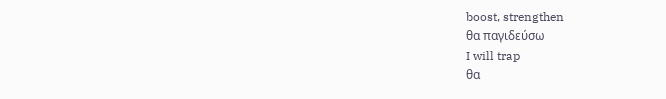boost, strengthen
θα παγιδεύσω
I will trap
θα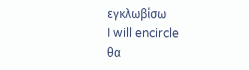εγκλωβίσω
I will encircle
θα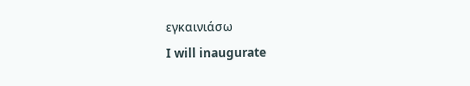εγκαινιάσω
I will inaugurate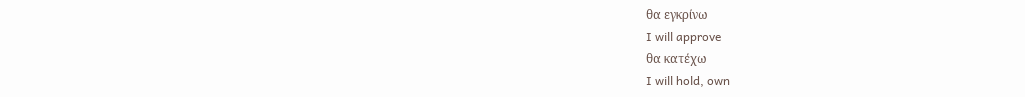θα εγκρίνω
I will approve
θα κατέχω
I will hold, own